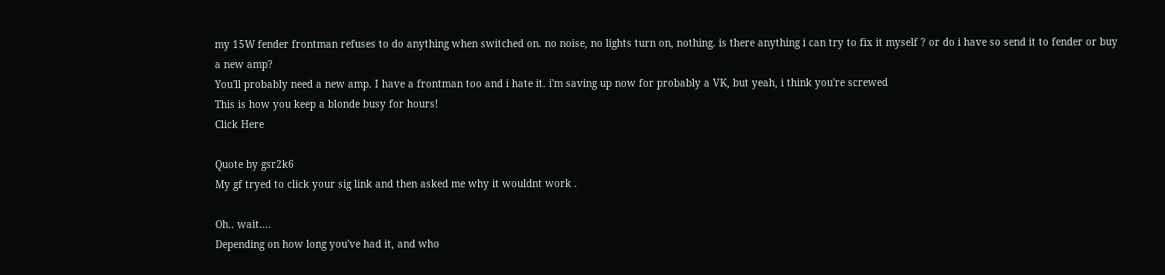my 15W fender frontman refuses to do anything when switched on. no noise, no lights turn on, nothing. is there anything i can try to fix it myself ? or do i have so send it to fender or buy a new amp?
You'll probably need a new amp. I have a frontman too and i hate it. i'm saving up now for probably a VK, but yeah, i think you're screwed
This is how you keep a blonde busy for hours!
Click Here

Quote by gsr2k6
My gf tryed to click your sig link and then asked me why it wouldnt work .

Oh.. wait....
Depending on how long you've had it, and who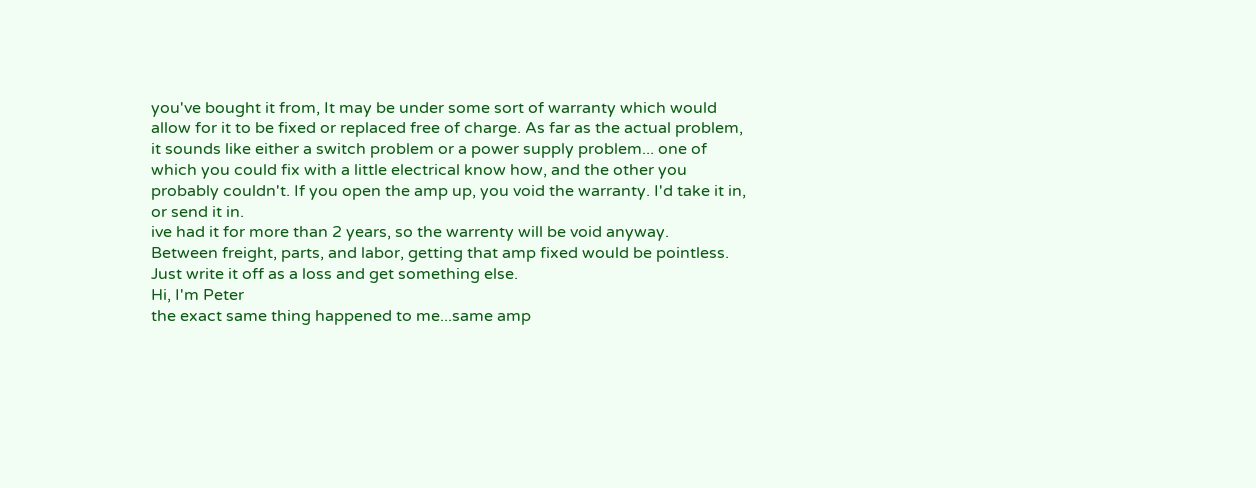you've bought it from, It may be under some sort of warranty which would allow for it to be fixed or replaced free of charge. As far as the actual problem, it sounds like either a switch problem or a power supply problem... one of which you could fix with a little electrical know how, and the other you probably couldn't. If you open the amp up, you void the warranty. I'd take it in, or send it in.
ive had it for more than 2 years, so the warrenty will be void anyway.
Between freight, parts, and labor, getting that amp fixed would be pointless. Just write it off as a loss and get something else.
Hi, I'm Peter
the exact same thing happened to me...same amp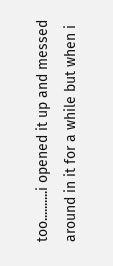too..........i opened it up and messed around in it for a while but when i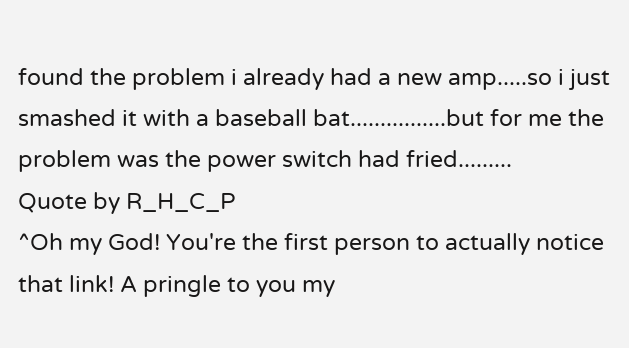found the problem i already had a new amp.....so i just smashed it with a baseball bat................but for me the problem was the power switch had fried.........
Quote by R_H_C_P
^Oh my God! You're the first person to actually notice that link! A pringle to you my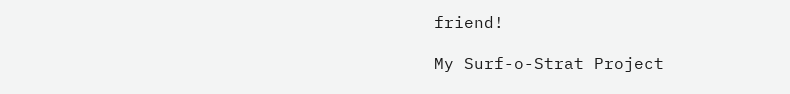friend!

My Surf-o-Strat Project